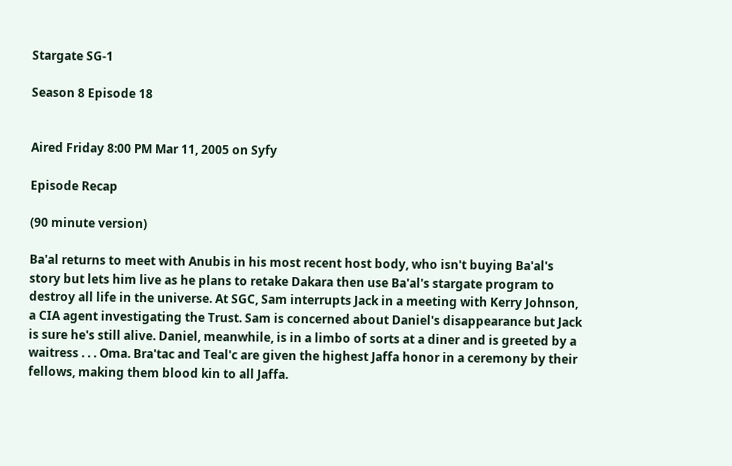Stargate SG-1

Season 8 Episode 18


Aired Friday 8:00 PM Mar 11, 2005 on Syfy

Episode Recap

(90 minute version)

Ba'al returns to meet with Anubis in his most recent host body, who isn't buying Ba'al's story but lets him live as he plans to retake Dakara then use Ba'al's stargate program to destroy all life in the universe. At SGC, Sam interrupts Jack in a meeting with Kerry Johnson, a CIA agent investigating the Trust. Sam is concerned about Daniel's disappearance but Jack is sure he's still alive. Daniel, meanwhile, is in a limbo of sorts at a diner and is greeted by a waitress . . . Oma. Bra'tac and Teal'c are given the highest Jaffa honor in a ceremony by their fellows, making them blood kin to all Jaffa.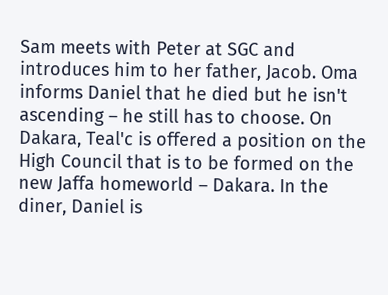Sam meets with Peter at SGC and introduces him to her father, Jacob. Oma informs Daniel that he died but he isn't ascending – he still has to choose. On Dakara, Teal'c is offered a position on the High Council that is to be formed on the new Jaffa homeworld – Dakara. In the diner, Daniel is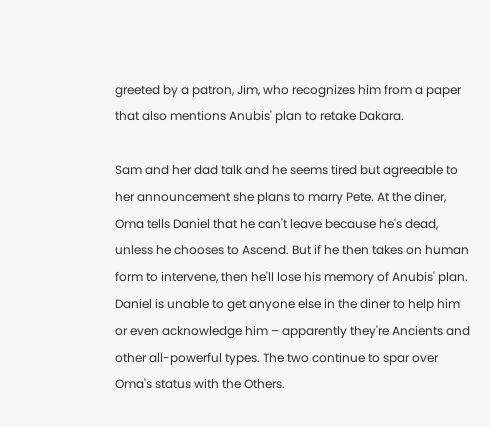greeted by a patron, Jim, who recognizes him from a paper that also mentions Anubis' plan to retake Dakara.

Sam and her dad talk and he seems tired but agreeable to her announcement she plans to marry Pete. At the diner, Oma tells Daniel that he can't leave because he's dead, unless he chooses to Ascend. But if he then takes on human form to intervene, then he'll lose his memory of Anubis' plan. Daniel is unable to get anyone else in the diner to help him or even acknowledge him – apparently they're Ancients and other all-powerful types. The two continue to spar over Oma's status with the Others.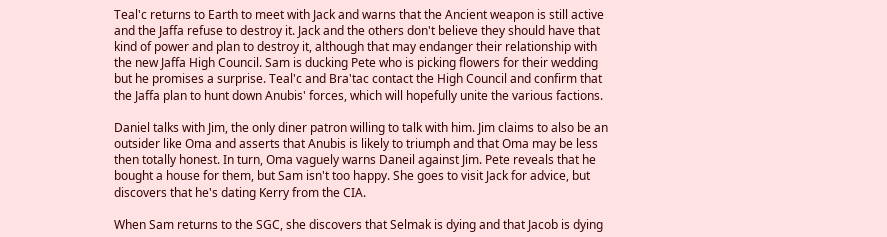Teal'c returns to Earth to meet with Jack and warns that the Ancient weapon is still active and the Jaffa refuse to destroy it. Jack and the others don't believe they should have that kind of power and plan to destroy it, although that may endanger their relationship with the new Jaffa High Council. Sam is ducking Pete who is picking flowers for their wedding but he promises a surprise. Teal'c and Bra'tac contact the High Council and confirm that the Jaffa plan to hunt down Anubis' forces, which will hopefully unite the various factions.

Daniel talks with Jim, the only diner patron willing to talk with him. Jim claims to also be an outsider like Oma and asserts that Anubis is likely to triumph and that Oma may be less then totally honest. In turn, Oma vaguely warns Daneil against Jim. Pete reveals that he bought a house for them, but Sam isn't too happy. She goes to visit Jack for advice, but discovers that he's dating Kerry from the CIA.

When Sam returns to the SGC, she discovers that Selmak is dying and that Jacob is dying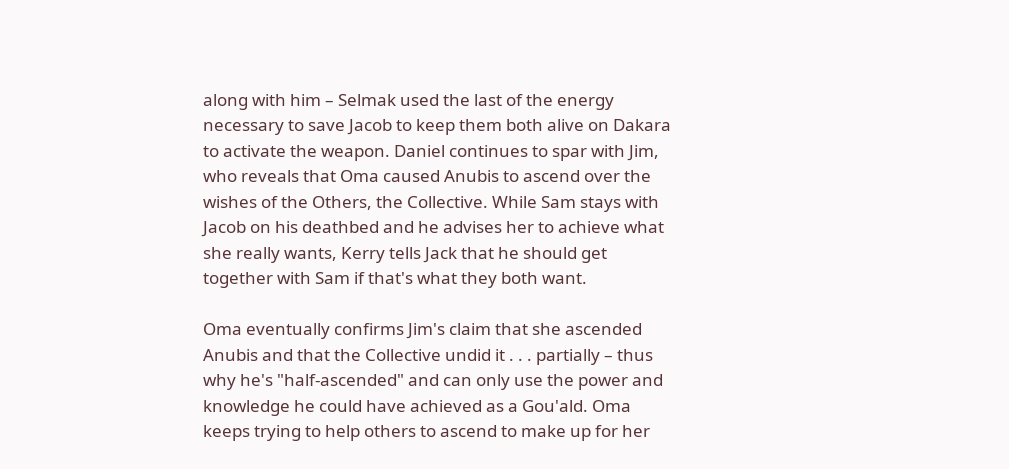along with him – Selmak used the last of the energy necessary to save Jacob to keep them both alive on Dakara to activate the weapon. Daniel continues to spar with Jim, who reveals that Oma caused Anubis to ascend over the wishes of the Others, the Collective. While Sam stays with Jacob on his deathbed and he advises her to achieve what she really wants, Kerry tells Jack that he should get together with Sam if that's what they both want.

Oma eventually confirms Jim's claim that she ascended Anubis and that the Collective undid it . . . partially – thus why he's "half-ascended" and can only use the power and knowledge he could have achieved as a Gou'ald. Oma keeps trying to help others to ascend to make up for her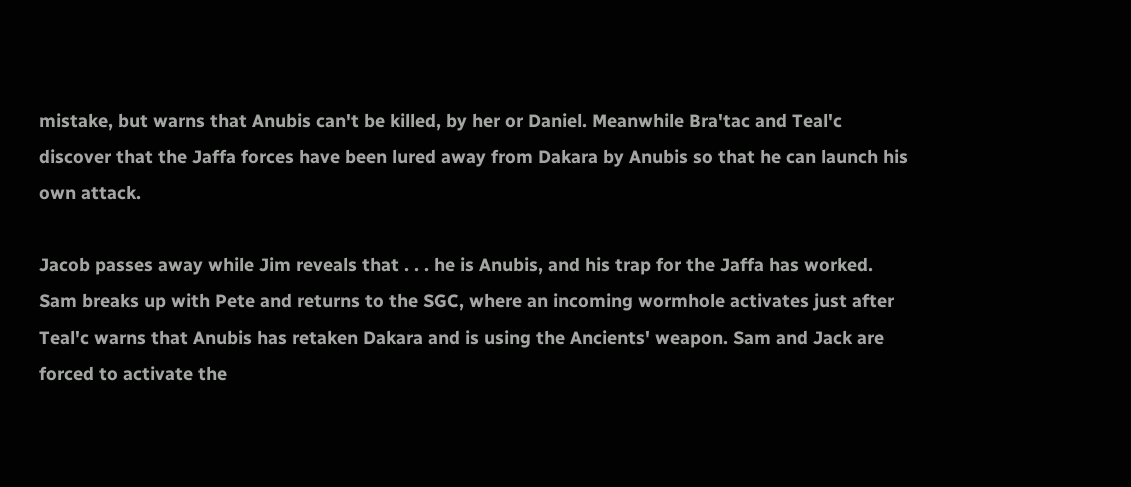mistake, but warns that Anubis can't be killed, by her or Daniel. Meanwhile Bra'tac and Teal'c discover that the Jaffa forces have been lured away from Dakara by Anubis so that he can launch his own attack.

Jacob passes away while Jim reveals that . . . he is Anubis, and his trap for the Jaffa has worked. Sam breaks up with Pete and returns to the SGC, where an incoming wormhole activates just after Teal'c warns that Anubis has retaken Dakara and is using the Ancients' weapon. Sam and Jack are forced to activate the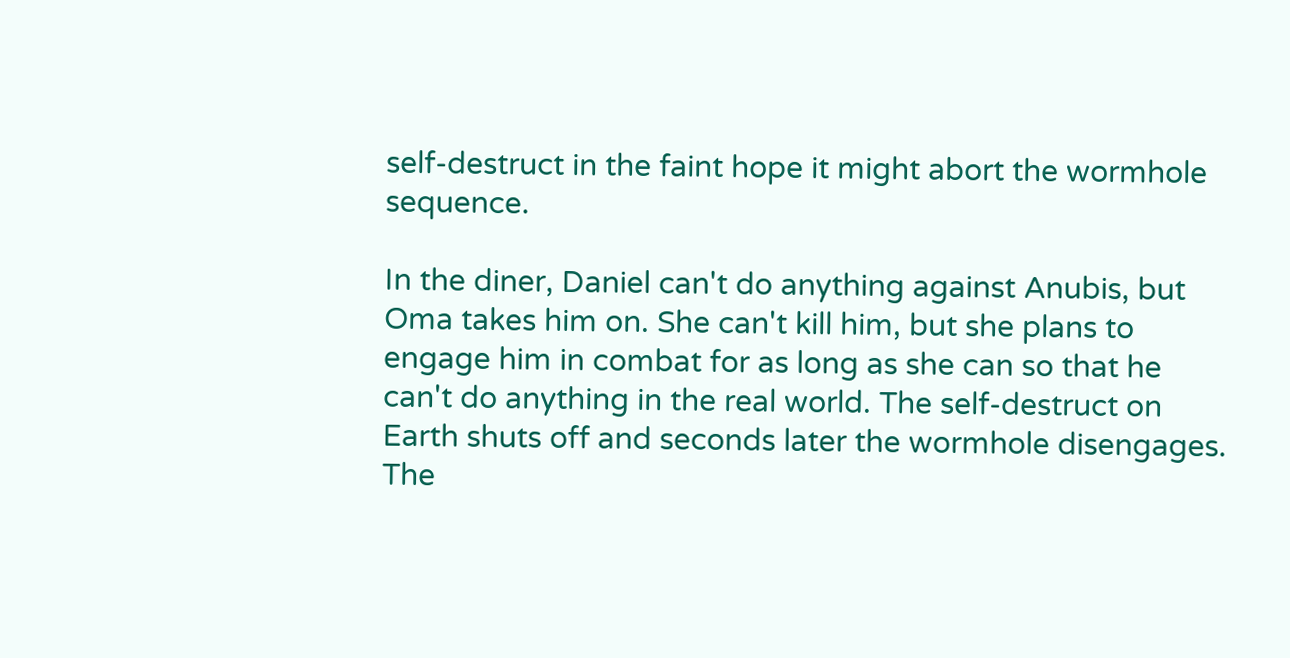self-destruct in the faint hope it might abort the wormhole sequence.

In the diner, Daniel can't do anything against Anubis, but Oma takes him on. She can't kill him, but she plans to engage him in combat for as long as she can so that he can't do anything in the real world. The self-destruct on Earth shuts off and seconds later the wormhole disengages. The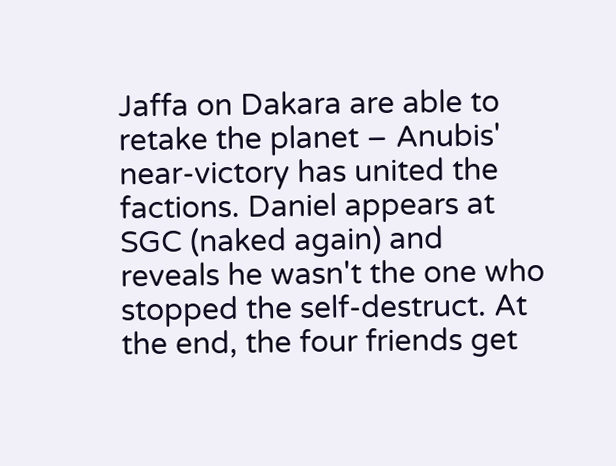Jaffa on Dakara are able to retake the planet – Anubis' near-victory has united the factions. Daniel appears at SGC (naked again) and reveals he wasn't the one who stopped the self-destruct. At the end, the four friends get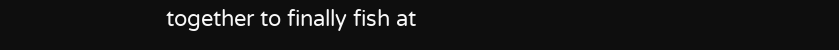together to finally fish at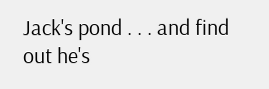Jack's pond . . . and find out he's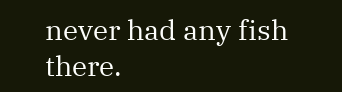never had any fish there.